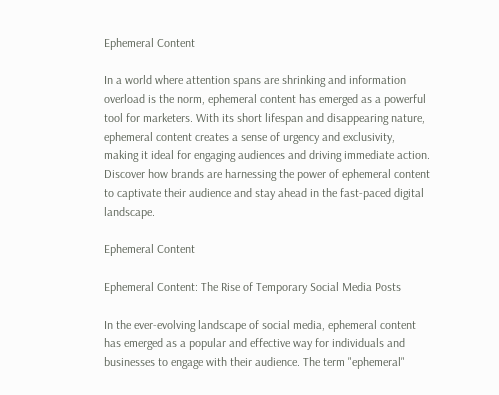Ephemeral Content

In a world where attention spans are shrinking and information overload is the norm, ephemeral content has emerged as a powerful tool for marketers. With its short lifespan and disappearing nature, ephemeral content creates a sense of urgency and exclusivity, making it ideal for engaging audiences and driving immediate action. Discover how brands are harnessing the power of ephemeral content to captivate their audience and stay ahead in the fast-paced digital landscape.

Ephemeral Content

Ephemeral Content: The Rise of Temporary Social Media Posts

In the ever-evolving landscape of social media, ephemeral content has emerged as a popular and effective way for individuals and businesses to engage with their audience. The term "ephemeral"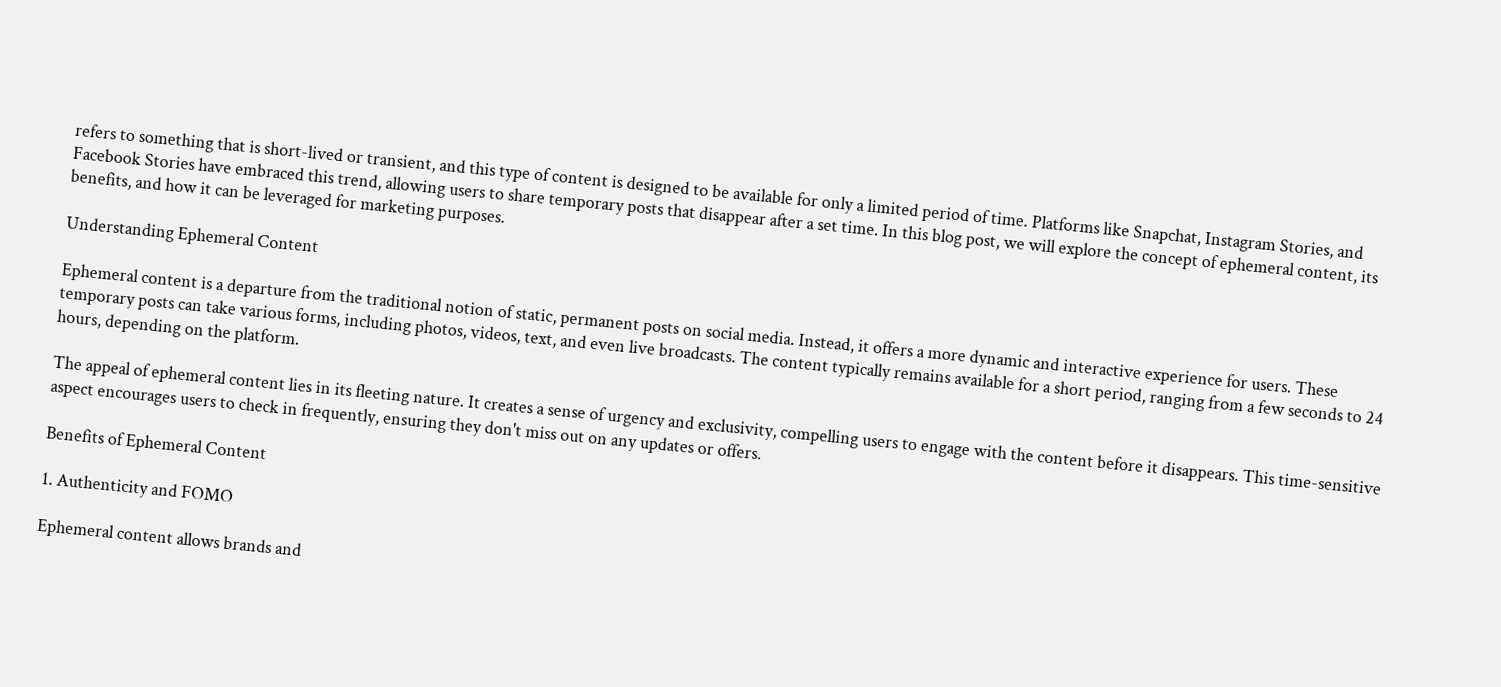refers to something that is short-lived or transient, and this type of content is designed to be available for only a limited period of time. Platforms like Snapchat, Instagram Stories, and Facebook Stories have embraced this trend, allowing users to share temporary posts that disappear after a set time. In this blog post, we will explore the concept of ephemeral content, its benefits, and how it can be leveraged for marketing purposes.

Understanding Ephemeral Content

Ephemeral content is a departure from the traditional notion of static, permanent posts on social media. Instead, it offers a more dynamic and interactive experience for users. These temporary posts can take various forms, including photos, videos, text, and even live broadcasts. The content typically remains available for a short period, ranging from a few seconds to 24 hours, depending on the platform.

The appeal of ephemeral content lies in its fleeting nature. It creates a sense of urgency and exclusivity, compelling users to engage with the content before it disappears. This time-sensitive aspect encourages users to check in frequently, ensuring they don't miss out on any updates or offers.

Benefits of Ephemeral Content

1. Authenticity and FOMO

Ephemeral content allows brands and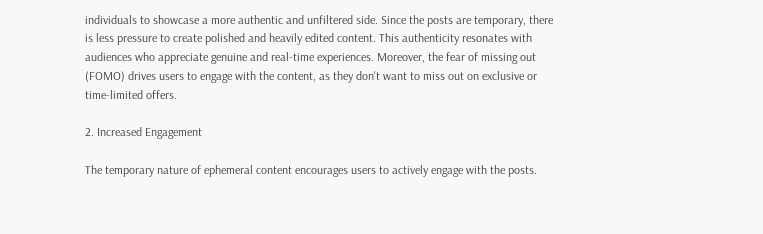individuals to showcase a more authentic and unfiltered side. Since the posts are temporary, there is less pressure to create polished and heavily edited content. This authenticity resonates with audiences who appreciate genuine and real-time experiences. Moreover, the fear of missing out (FOMO) drives users to engage with the content, as they don't want to miss out on exclusive or time-limited offers.

2. Increased Engagement

The temporary nature of ephemeral content encourages users to actively engage with the posts.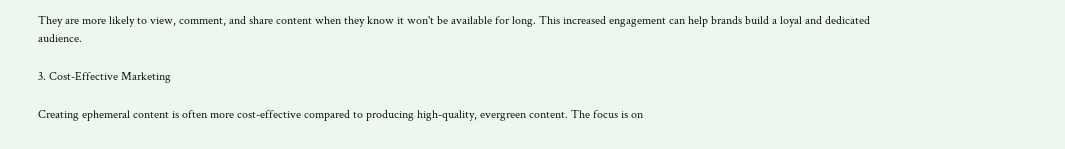They are more likely to view, comment, and share content when they know it won't be available for long. This increased engagement can help brands build a loyal and dedicated audience.

3. Cost-Effective Marketing

Creating ephemeral content is often more cost-effective compared to producing high-quality, evergreen content. The focus is on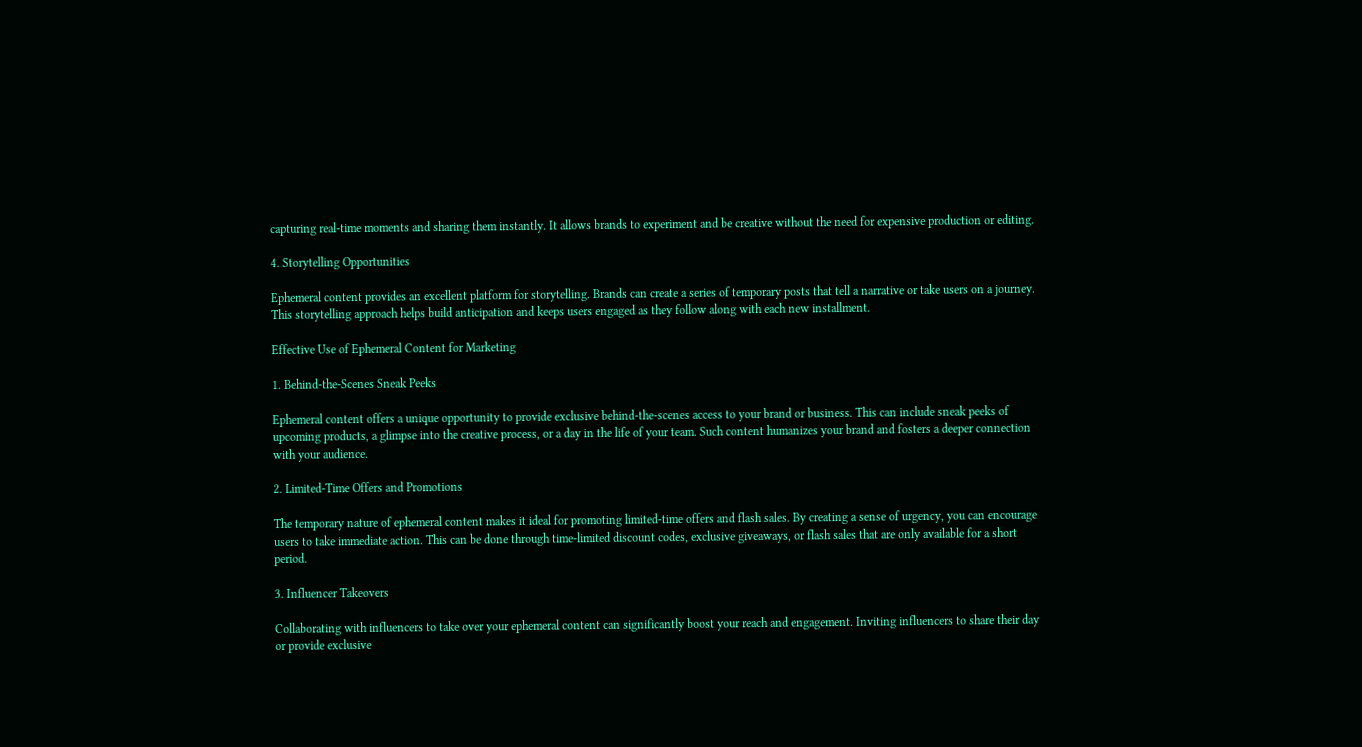capturing real-time moments and sharing them instantly. It allows brands to experiment and be creative without the need for expensive production or editing.

4. Storytelling Opportunities

Ephemeral content provides an excellent platform for storytelling. Brands can create a series of temporary posts that tell a narrative or take users on a journey. This storytelling approach helps build anticipation and keeps users engaged as they follow along with each new installment.

Effective Use of Ephemeral Content for Marketing

1. Behind-the-Scenes Sneak Peeks

Ephemeral content offers a unique opportunity to provide exclusive behind-the-scenes access to your brand or business. This can include sneak peeks of upcoming products, a glimpse into the creative process, or a day in the life of your team. Such content humanizes your brand and fosters a deeper connection with your audience.

2. Limited-Time Offers and Promotions

The temporary nature of ephemeral content makes it ideal for promoting limited-time offers and flash sales. By creating a sense of urgency, you can encourage users to take immediate action. This can be done through time-limited discount codes, exclusive giveaways, or flash sales that are only available for a short period.

3. Influencer Takeovers

Collaborating with influencers to take over your ephemeral content can significantly boost your reach and engagement. Inviting influencers to share their day or provide exclusive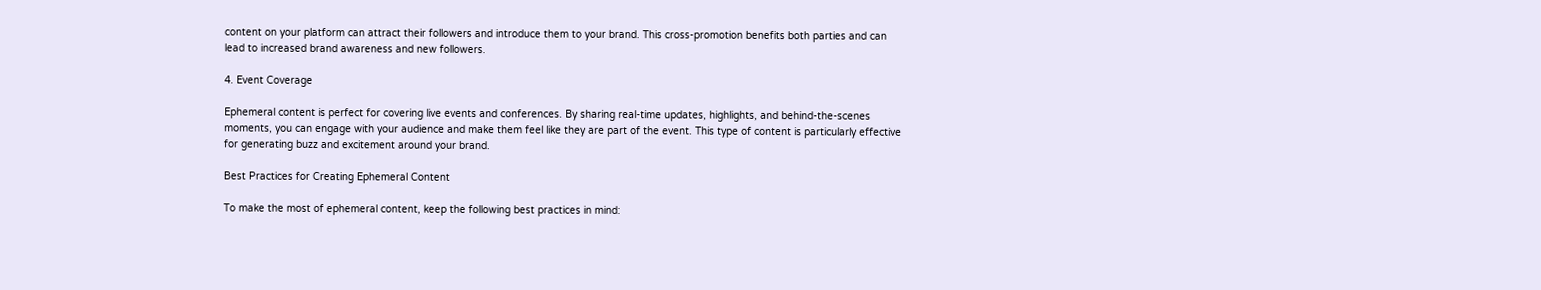content on your platform can attract their followers and introduce them to your brand. This cross-promotion benefits both parties and can lead to increased brand awareness and new followers.

4. Event Coverage

Ephemeral content is perfect for covering live events and conferences. By sharing real-time updates, highlights, and behind-the-scenes moments, you can engage with your audience and make them feel like they are part of the event. This type of content is particularly effective for generating buzz and excitement around your brand.

Best Practices for Creating Ephemeral Content

To make the most of ephemeral content, keep the following best practices in mind: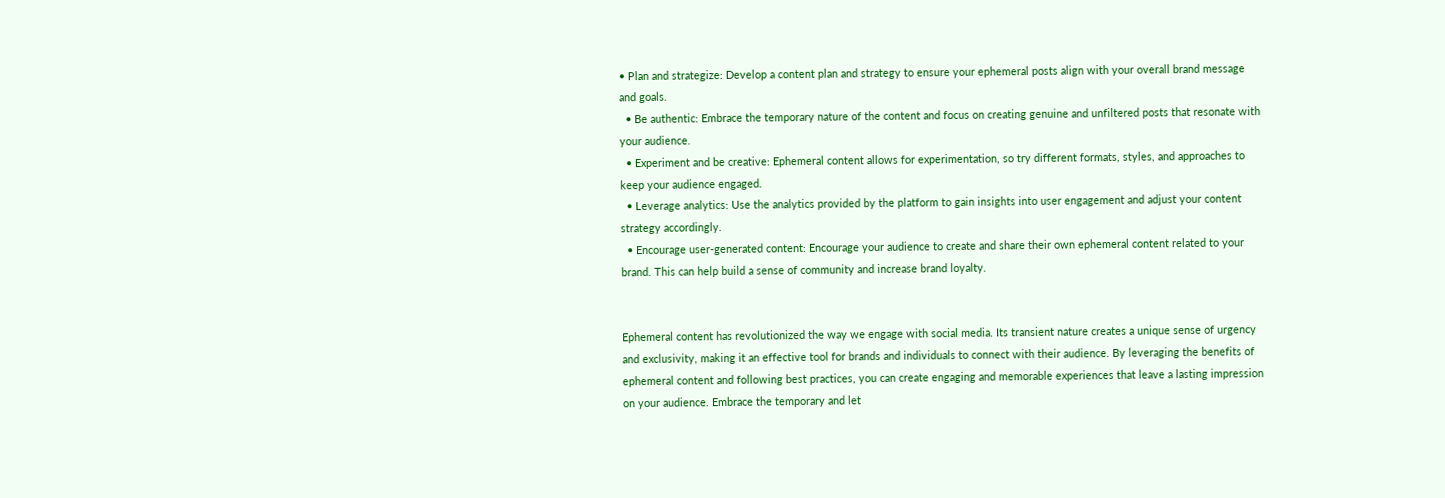• Plan and strategize: Develop a content plan and strategy to ensure your ephemeral posts align with your overall brand message and goals.
  • Be authentic: Embrace the temporary nature of the content and focus on creating genuine and unfiltered posts that resonate with your audience.
  • Experiment and be creative: Ephemeral content allows for experimentation, so try different formats, styles, and approaches to keep your audience engaged.
  • Leverage analytics: Use the analytics provided by the platform to gain insights into user engagement and adjust your content strategy accordingly.
  • Encourage user-generated content: Encourage your audience to create and share their own ephemeral content related to your brand. This can help build a sense of community and increase brand loyalty.


Ephemeral content has revolutionized the way we engage with social media. Its transient nature creates a unique sense of urgency and exclusivity, making it an effective tool for brands and individuals to connect with their audience. By leveraging the benefits of ephemeral content and following best practices, you can create engaging and memorable experiences that leave a lasting impression on your audience. Embrace the temporary and let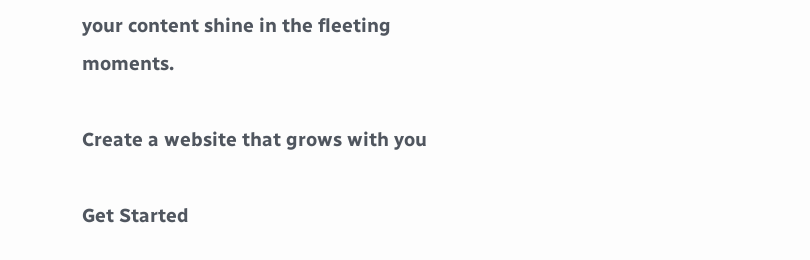your content shine in the fleeting moments.

Create a website that grows with you

Get Started